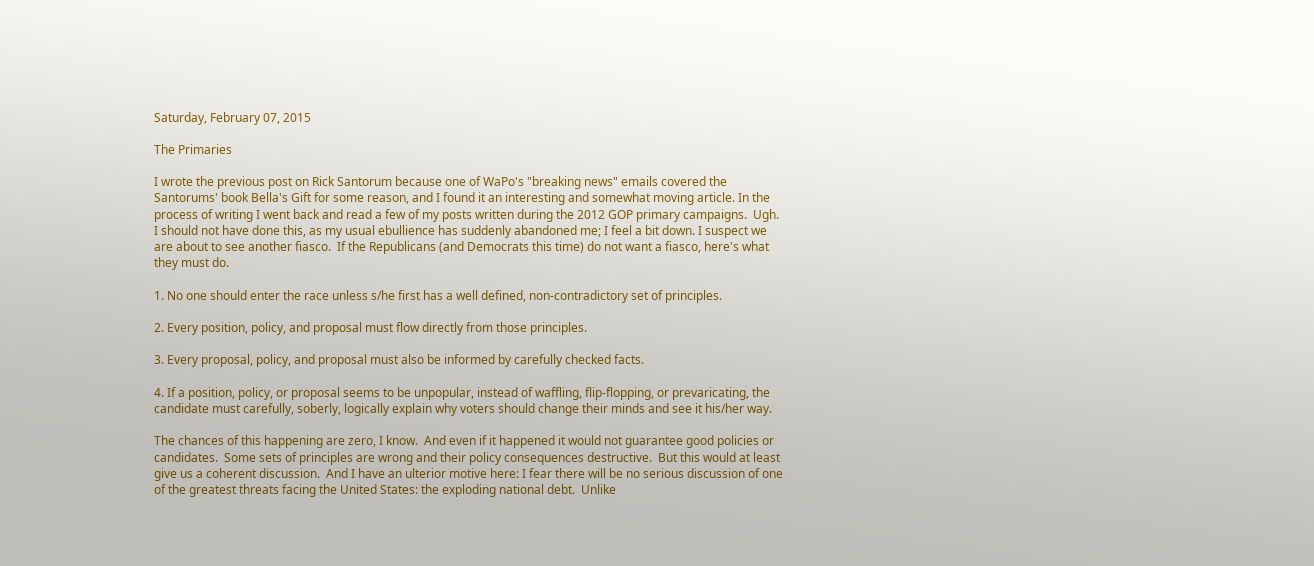Saturday, February 07, 2015

The Primaries

I wrote the previous post on Rick Santorum because one of WaPo's "breaking news" emails covered the
Santorums' book Bella's Gift for some reason, and I found it an interesting and somewhat moving article. In the process of writing I went back and read a few of my posts written during the 2012 GOP primary campaigns.  Ugh.  I should not have done this, as my usual ebullience has suddenly abandoned me; I feel a bit down. I suspect we are about to see another fiasco.  If the Republicans (and Democrats this time) do not want a fiasco, here's what they must do.

1. No one should enter the race unless s/he first has a well defined, non-contradictory set of principles.

2. Every position, policy, and proposal must flow directly from those principles.

3. Every proposal, policy, and proposal must also be informed by carefully checked facts.

4. If a position, policy, or proposal seems to be unpopular, instead of waffling, flip-flopping, or prevaricating, the candidate must carefully, soberly, logically explain why voters should change their minds and see it his/her way.

The chances of this happening are zero, I know.  And even if it happened it would not guarantee good policies or candidates.  Some sets of principles are wrong and their policy consequences destructive.  But this would at least give us a coherent discussion.  And I have an ulterior motive here: I fear there will be no serious discussion of one of the greatest threats facing the United States: the exploding national debt.  Unlike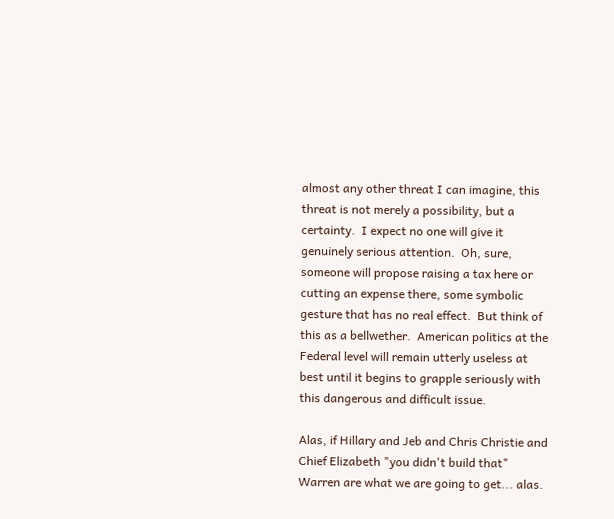almost any other threat I can imagine, this threat is not merely a possibility, but a certainty.  I expect no one will give it genuinely serious attention.  Oh, sure, someone will propose raising a tax here or cutting an expense there, some symbolic gesture that has no real effect.  But think of this as a bellwether.  American politics at the Federal level will remain utterly useless at best until it begins to grapple seriously with this dangerous and difficult issue.

Alas, if Hillary and Jeb and Chris Christie and Chief Elizabeth "you didn't build that" Warren are what we are going to get... alas.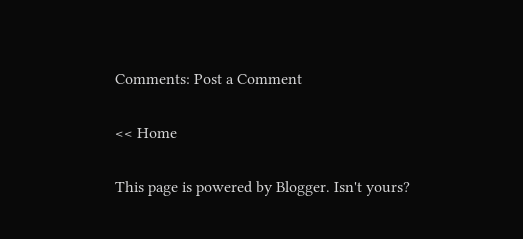Comments: Post a Comment

<< Home

This page is powered by Blogger. Isn't yours?